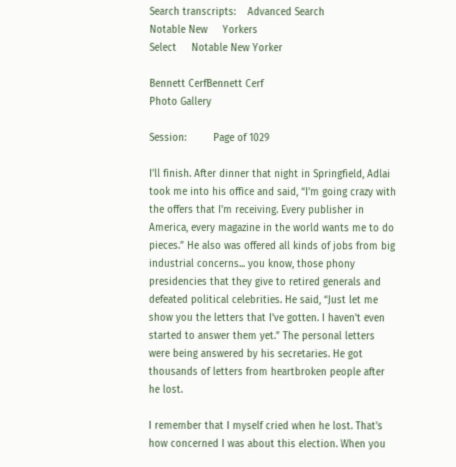Search transcripts:    Advanced Search
Notable New     Yorkers
Select     Notable New Yorker

Bennett CerfBennett Cerf
Photo Gallery

Session:         Page of 1029

I'll finish. After dinner that night in Springfield, Adlai took me into his office and said, “I'm going crazy with the offers that I'm receiving. Every publisher in America, every magazine in the world wants me to do pieces.” He also was offered all kinds of jobs from big industrial concerns... you know, those phony presidencies that they give to retired generals and defeated political celebrities. He said, “Just let me show you the letters that I've gotten. I haven't even started to answer them yet.” The personal letters were being answered by his secretaries. He got thousands of letters from heartbroken people after he lost.

I remember that I myself cried when he lost. That's how concerned I was about this election. When you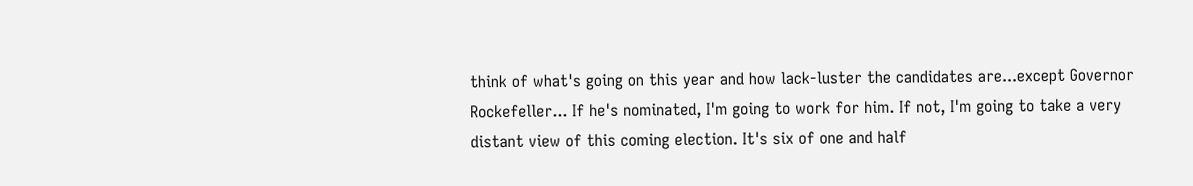think of what's going on this year and how lack-luster the candidates are...except Governor Rockefeller... If he's nominated, I'm going to work for him. If not, I'm going to take a very distant view of this coming election. It's six of one and half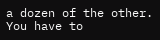a dozen of the other. You have to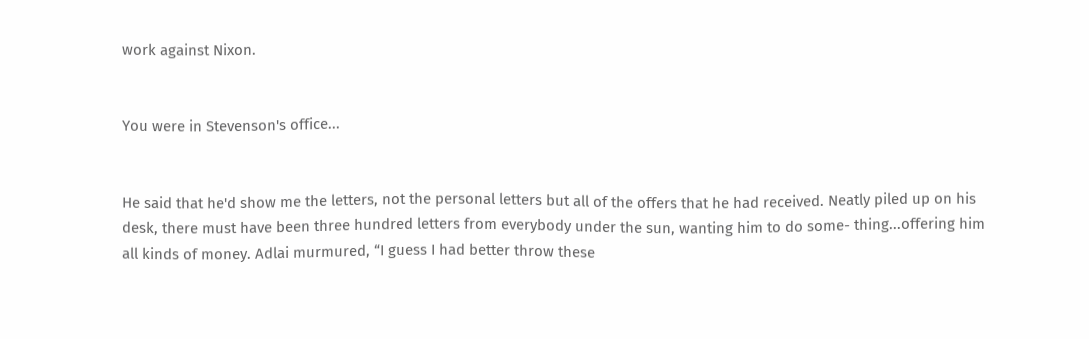work against Nixon.


You were in Stevenson's office...


He said that he'd show me the letters, not the personal letters but all of the offers that he had received. Neatly piled up on his desk, there must have been three hundred letters from everybody under the sun, wanting him to do some- thing...offering him all kinds of money. Adlai murmured, “I guess I had better throw these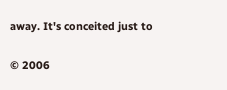away. It's conceited just to

© 2006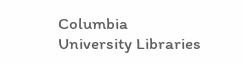Columbia University Libraries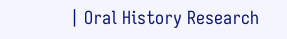| Oral History Research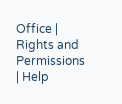Office | Rights and Permissions | Help